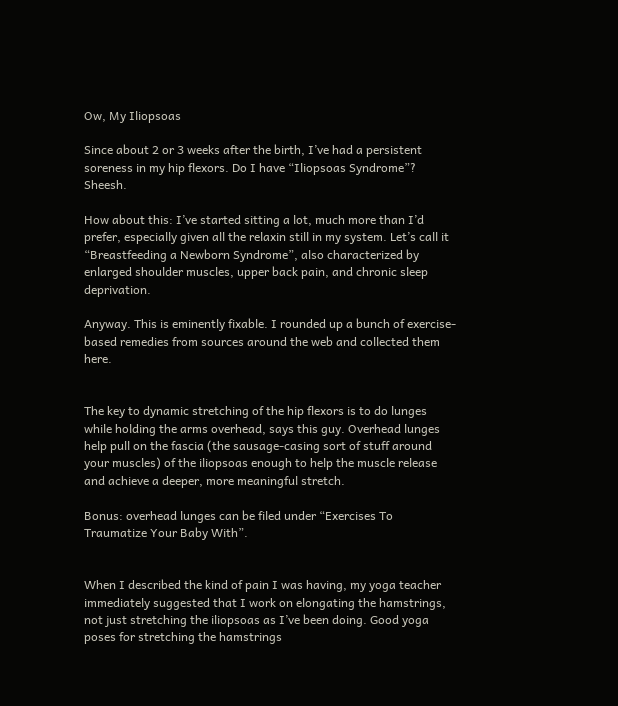Ow, My Iliopsoas

Since about 2 or 3 weeks after the birth, I’ve had a persistent soreness in my hip flexors. Do I have “Iliopsoas Syndrome”? Sheesh.

How about this: I’ve started sitting a lot, much more than I’d prefer, especially given all the relaxin still in my system. Let’s call it “Breastfeeding a Newborn Syndrome”, also characterized by enlarged shoulder muscles, upper back pain, and chronic sleep deprivation.

Anyway. This is eminently fixable. I rounded up a bunch of exercise-based remedies from sources around the web and collected them here.


The key to dynamic stretching of the hip flexors is to do lunges while holding the arms overhead, says this guy. Overhead lunges help pull on the fascia (the sausage-casing sort of stuff around your muscles) of the iliopsoas enough to help the muscle release and achieve a deeper, more meaningful stretch.

Bonus: overhead lunges can be filed under “Exercises To Traumatize Your Baby With”.


When I described the kind of pain I was having, my yoga teacher immediately suggested that I work on elongating the hamstrings, not just stretching the iliopsoas as I’ve been doing. Good yoga poses for stretching the hamstrings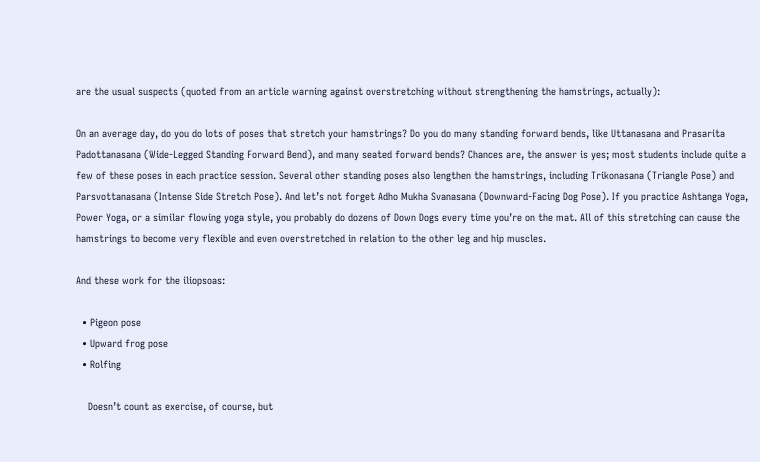are the usual suspects (quoted from an article warning against overstretching without strengthening the hamstrings, actually):

On an average day, do you do lots of poses that stretch your hamstrings? Do you do many standing forward bends, like Uttanasana and Prasarita Padottanasana (Wide-Legged Standing Forward Bend), and many seated forward bends? Chances are, the answer is yes; most students include quite a few of these poses in each practice session. Several other standing poses also lengthen the hamstrings, including Trikonasana (Triangle Pose) and Parsvottanasana (Intense Side Stretch Pose). And let’s not forget Adho Mukha Svanasana (Downward-Facing Dog Pose). If you practice Ashtanga Yoga, Power Yoga, or a similar flowing yoga style, you probably do dozens of Down Dogs every time you’re on the mat. All of this stretching can cause the hamstrings to become very flexible and even overstretched in relation to the other leg and hip muscles.

And these work for the iliopsoas:

  • Pigeon pose
  • Upward frog pose
  • Rolfing

    Doesn’t count as exercise, of course, but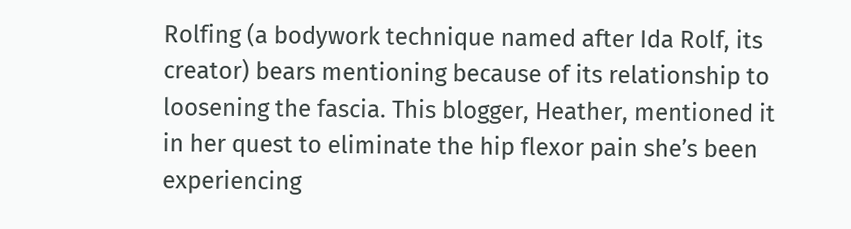Rolfing (a bodywork technique named after Ida Rolf, its creator) bears mentioning because of its relationship to loosening the fascia. This blogger, Heather, mentioned it in her quest to eliminate the hip flexor pain she’s been experiencing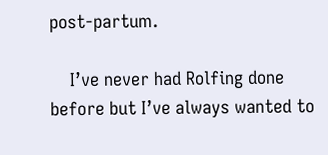post-partum.

    I’ve never had Rolfing done before but I’ve always wanted to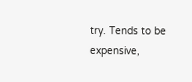try. Tends to be expensive,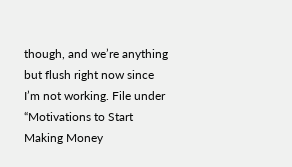though, and we’re anything but flush right now since I’m not working. File under “Motivations to Start Making Money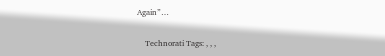Again”…

    Technorati Tags: , , ,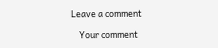Leave a comment

    Your comment